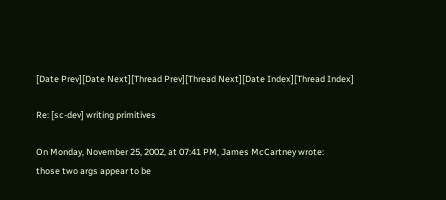[Date Prev][Date Next][Thread Prev][Thread Next][Date Index][Thread Index]

Re: [sc-dev] writing primitives

On Monday, November 25, 2002, at 07:41 PM, James McCartney wrote:
those two args appear to be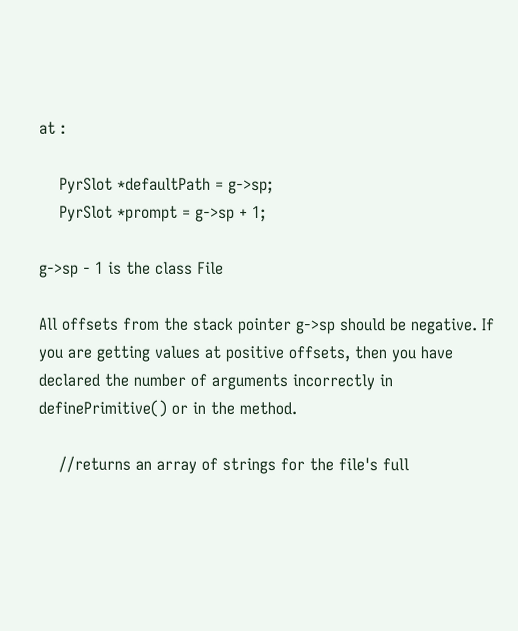at :

    PyrSlot *defaultPath = g->sp;
    PyrSlot *prompt = g->sp + 1;

g->sp - 1 is the class File

All offsets from the stack pointer g->sp should be negative. If you are getting values at positive offsets, then you have declared the number of arguments incorrectly in definePrimitive() or in the method.

    //returns an array of strings for the file's full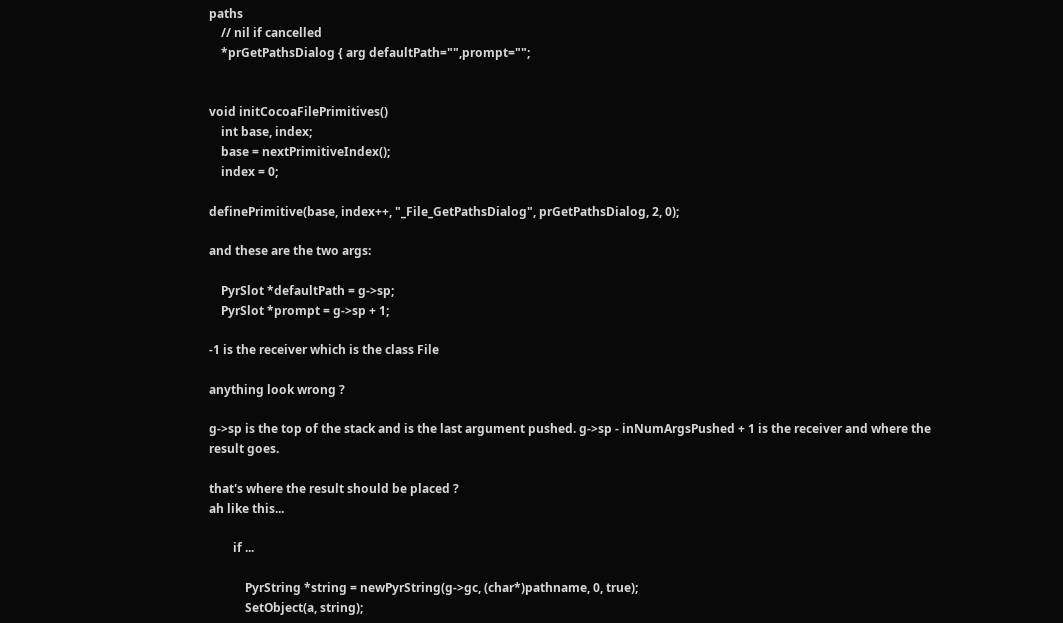paths
    // nil if cancelled
    *prGetPathsDialog { arg defaultPath="",prompt="";


void initCocoaFilePrimitives()
    int base, index;
    base = nextPrimitiveIndex();
    index = 0;

definePrimitive(base, index++, "_File_GetPathsDialog", prGetPathsDialog, 2, 0);

and these are the two args:

    PyrSlot *defaultPath = g->sp;
    PyrSlot *prompt = g->sp + 1;

-1 is the receiver which is the class File

anything look wrong ?

g->sp is the top of the stack and is the last argument pushed. g->sp - inNumArgsPushed + 1 is the receiver and where the result goes.

that's where the result should be placed ?
ah like this...

        if ...

            PyrString *string = newPyrString(g->gc, (char*)pathname, 0, true);
            SetObject(a, string);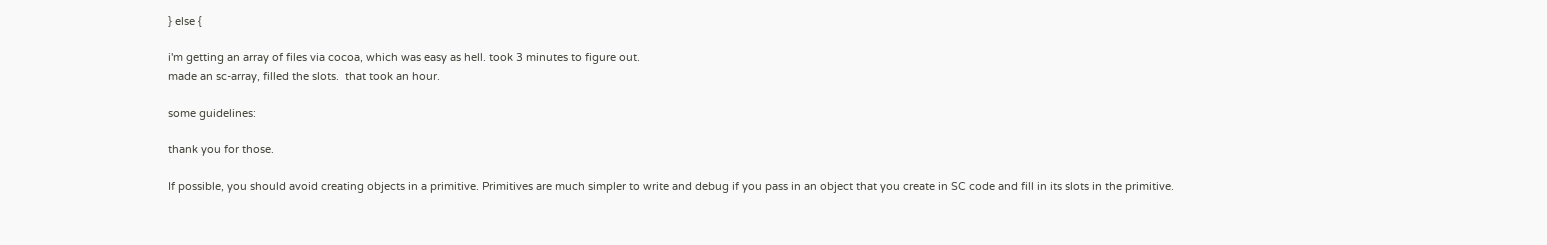} else {

i'm getting an array of files via cocoa, which was easy as hell. took 3 minutes to figure out.
made an sc-array, filled the slots.  that took an hour.

some guidelines:

thank you for those.

If possible, you should avoid creating objects in a primitive. Primitives are much simpler to write and debug if you pass in an object that you create in SC code and fill in its slots in the primitive.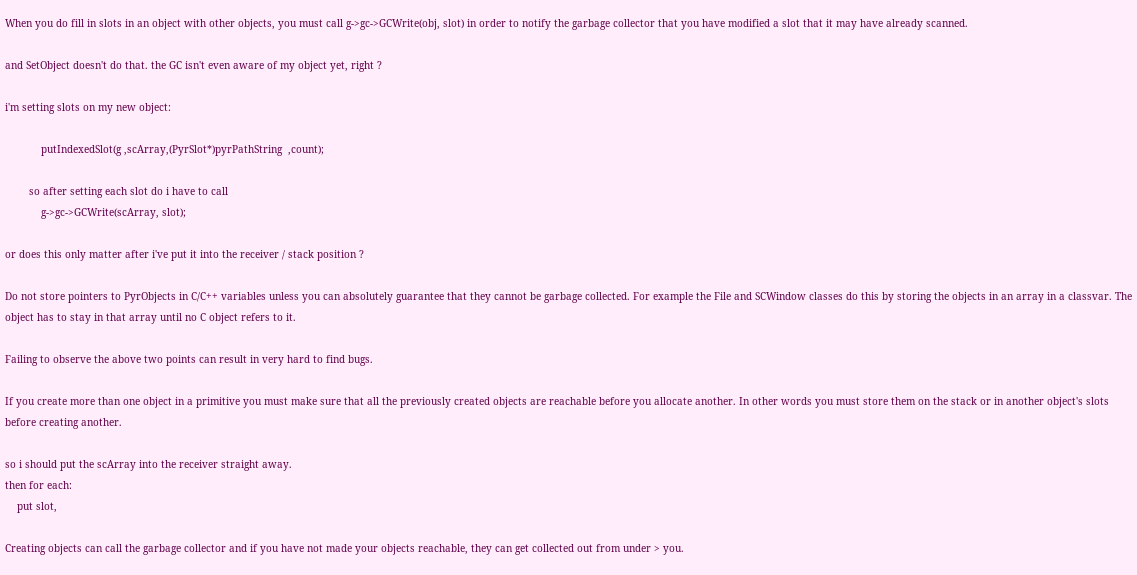When you do fill in slots in an object with other objects, you must call g->gc->GCWrite(obj, slot) in order to notify the garbage collector that you have modified a slot that it may have already scanned.

and SetObject doesn't do that. the GC isn't even aware of my object yet, right ?

i'm setting slots on my new object:

            putIndexedSlot(g ,scArray,(PyrSlot*)pyrPathString  ,count);

        so after setting each slot do i have to call
            g->gc->GCWrite(scArray, slot);

or does this only matter after i've put it into the receiver / stack position ?

Do not store pointers to PyrObjects in C/C++ variables unless you can absolutely guarantee that they cannot be garbage collected. For example the File and SCWindow classes do this by storing the objects in an array in a classvar. The object has to stay in that array until no C object refers to it.

Failing to observe the above two points can result in very hard to find bugs.

If you create more than one object in a primitive you must make sure that all the previously created objects are reachable before you allocate another. In other words you must store them on the stack or in another object's slots before creating another.

so i should put the scArray into the receiver straight away.
then for each:
    put slot,

Creating objects can call the garbage collector and if you have not made your objects reachable, they can get collected out from under > you.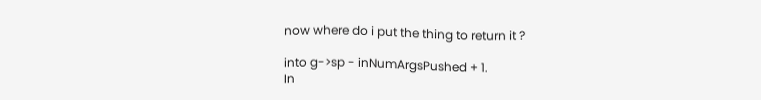now where do i put the thing to return it ?

into g->sp - inNumArgsPushed + 1.
In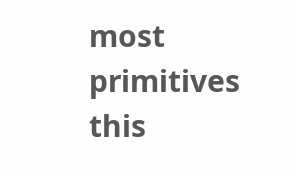most primitives this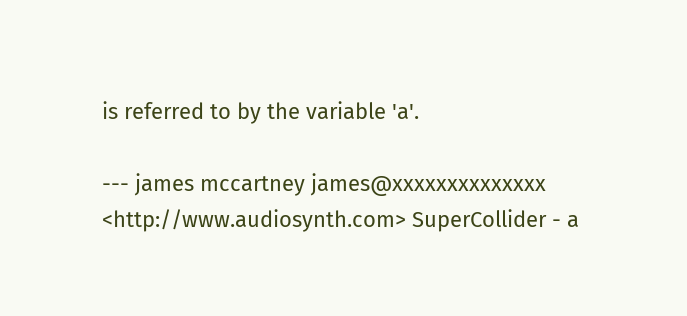is referred to by the variable 'a'.

--- james mccartney james@xxxxxxxxxxxxxx <http://www.audiosynth.com> SuperCollider - a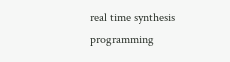real time synthesis programming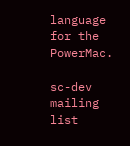language for the PowerMac.

sc-dev mailing list